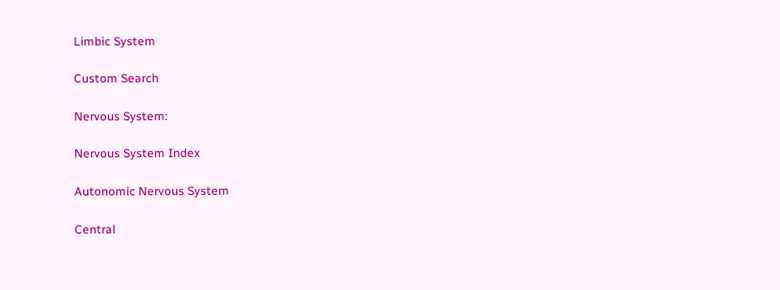Limbic System

Custom Search

Nervous System:

Nervous System Index

Autonomic Nervous System

Central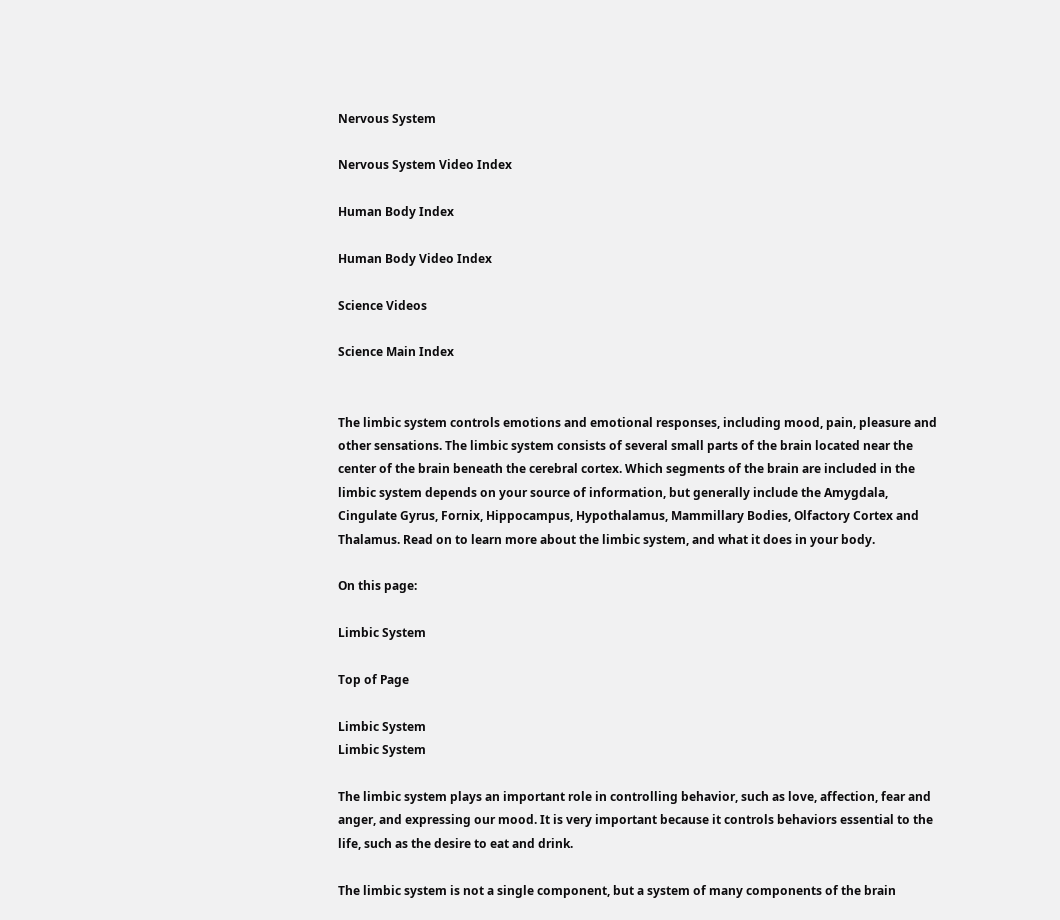Nervous System

Nervous System Video Index

Human Body Index

Human Body Video Index

Science Videos

Science Main Index


The limbic system controls emotions and emotional responses, including mood, pain, pleasure and other sensations. The limbic system consists of several small parts of the brain located near the center of the brain beneath the cerebral cortex. Which segments of the brain are included in the limbic system depends on your source of information, but generally include the Amygdala, Cingulate Gyrus, Fornix, Hippocampus, Hypothalamus, Mammillary Bodies, Olfactory Cortex and Thalamus. Read on to learn more about the limbic system, and what it does in your body.

On this page:

Limbic System

Top of Page

Limbic System
Limbic System

The limbic system plays an important role in controlling behavior, such as love, affection, fear and anger, and expressing our mood. It is very important because it controls behaviors essential to the life, such as the desire to eat and drink.

The limbic system is not a single component, but a system of many components of the brain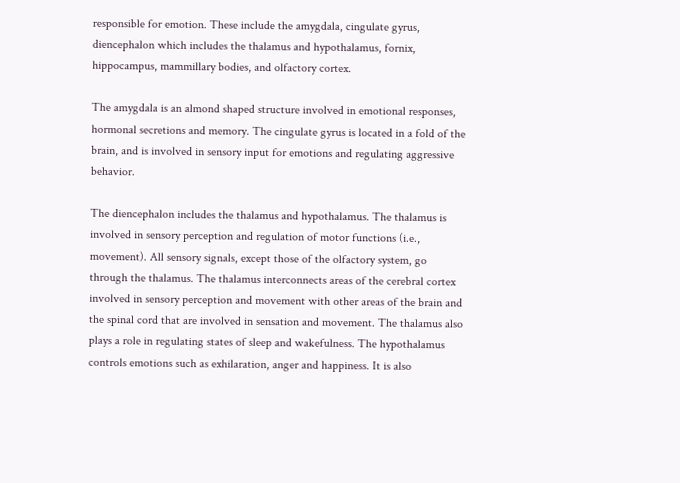responsible for emotion. These include the amygdala, cingulate gyrus, diencephalon which includes the thalamus and hypothalamus, fornix, hippocampus, mammillary bodies, and olfactory cortex.

The amygdala is an almond shaped structure involved in emotional responses, hormonal secretions and memory. The cingulate gyrus is located in a fold of the brain, and is involved in sensory input for emotions and regulating aggressive behavior.

The diencephalon includes the thalamus and hypothalamus. The thalamus is involved in sensory perception and regulation of motor functions (i.e., movement). All sensory signals, except those of the olfactory system, go through the thalamus. The thalamus interconnects areas of the cerebral cortex involved in sensory perception and movement with other areas of the brain and the spinal cord that are involved in sensation and movement. The thalamus also plays a role in regulating states of sleep and wakefulness. The hypothalamus controls emotions such as exhilaration, anger and happiness. It is also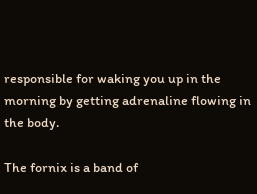responsible for waking you up in the morning by getting adrenaline flowing in the body.

The fornix is a band of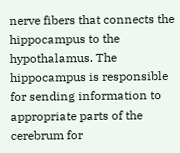nerve fibers that connects the hippocampus to the hypothalamus. The hippocampus is responsible for sending information to appropriate parts of the cerebrum for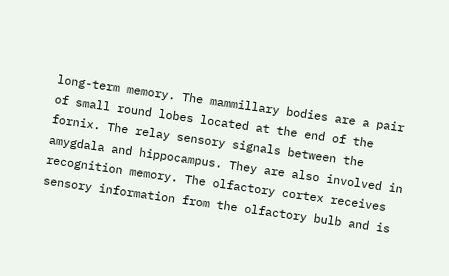long-term memory. The mammillary bodies are a pair of small round lobes located at the end of the fornix. The relay sensory signals between the amygdala and hippocampus. They are also involved in recognition memory. The olfactory cortex receives sensory information from the olfactory bulb and is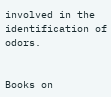involved in the identification of odors.


Books on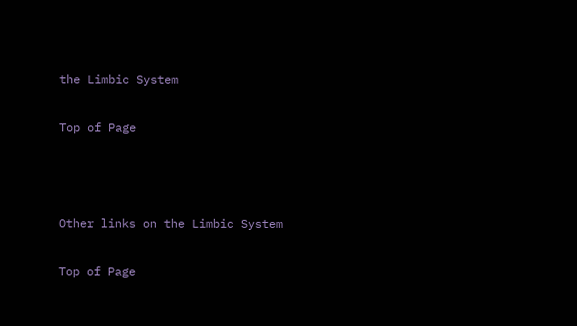the Limbic System

Top of Page



Other links on the Limbic System

Top of Page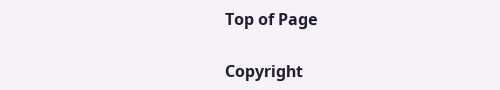Top of Page

Copyright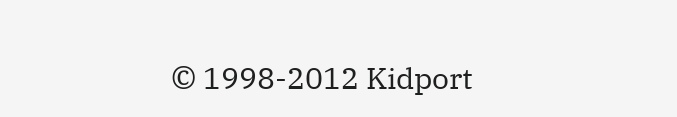© 1998-2012 Kidport